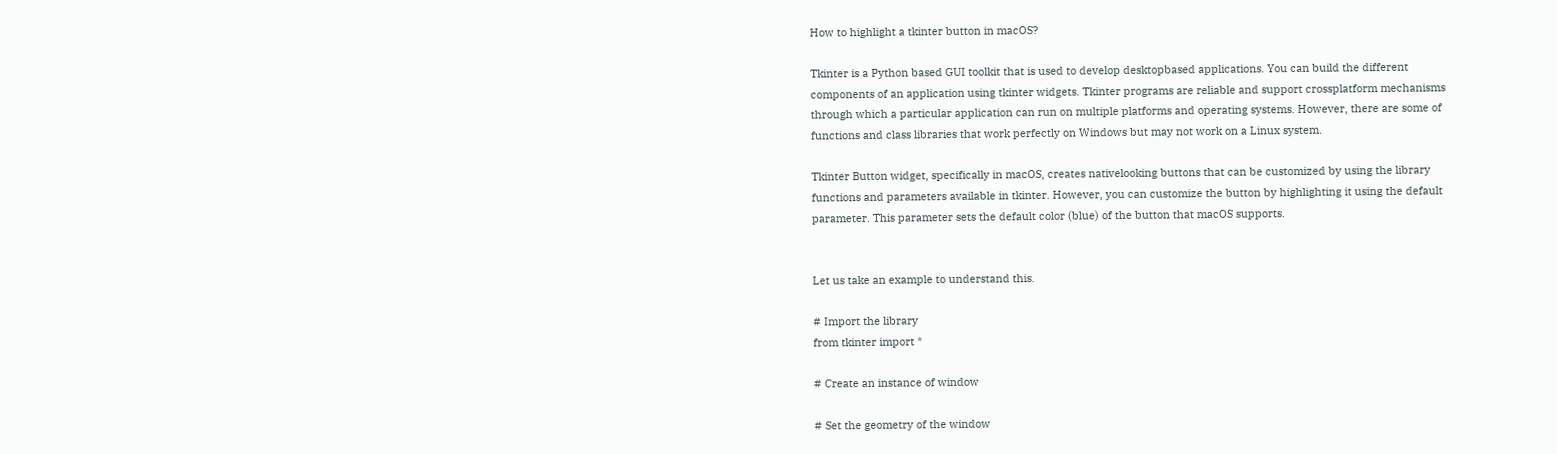How to highlight a tkinter button in macOS?

Tkinter is a Python based GUI toolkit that is used to develop desktopbased applications. You can build the different components of an application using tkinter widgets. Tkinter programs are reliable and support crossplatform mechanisms through which a particular application can run on multiple platforms and operating systems. However, there are some of functions and class libraries that work perfectly on Windows but may not work on a Linux system.

Tkinter Button widget, specifically in macOS, creates nativelooking buttons that can be customized by using the library functions and parameters available in tkinter. However, you can customize the button by highlighting it using the default parameter. This parameter sets the default color (blue) of the button that macOS supports.


Let us take an example to understand this.

# Import the library
from tkinter import *

# Create an instance of window

# Set the geometry of the window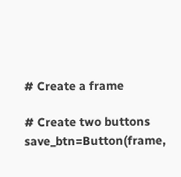# Create a frame

# Create two buttons
save_btn=Button(frame,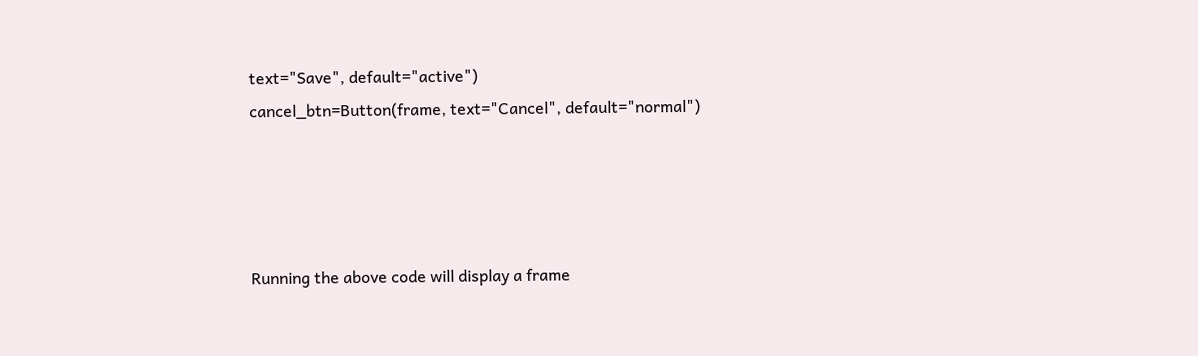text="Save", default="active")
cancel_btn=Button(frame, text="Cancel", default="normal")




Running the above code will display a frame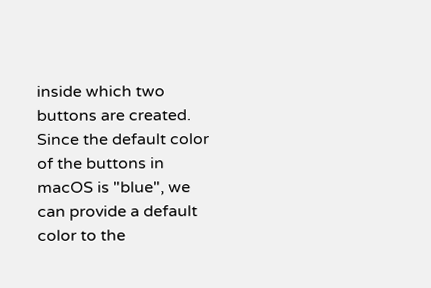inside which two buttons are created. Since the default color of the buttons in macOS is "blue", we can provide a default color to the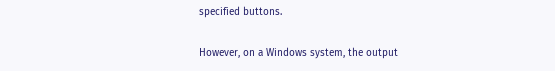specified buttons.

However, on a Windows system, the output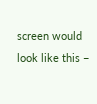screen would look like this −